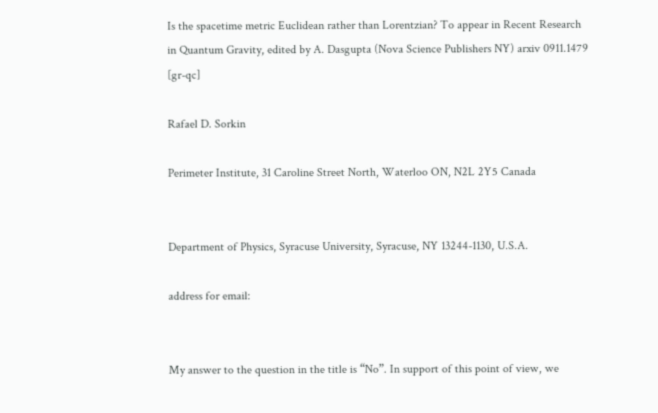Is the spacetime metric Euclidean rather than Lorentzian? To appear in Recent Research in Quantum Gravity, edited by A. Dasgupta (Nova Science Publishers NY) arxiv 0911.1479 [gr-qc]

Rafael D. Sorkin

Perimeter Institute, 31 Caroline Street North, Waterloo ON, N2L 2Y5 Canada


Department of Physics, Syracuse University, Syracuse, NY 13244-1130, U.S.A.

address for email:


My answer to the question in the title is “No”. In support of this point of view, we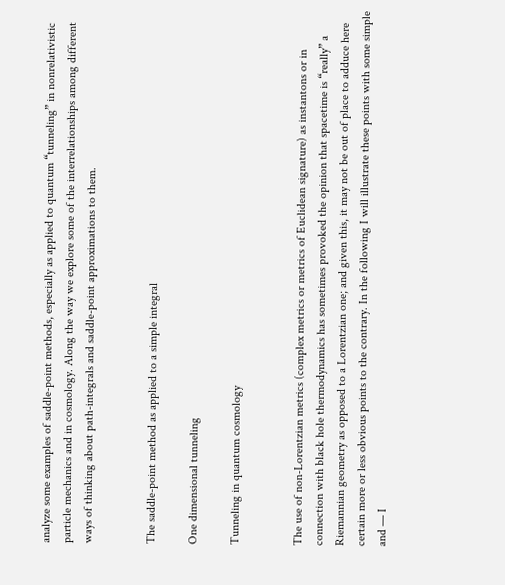analyze some examples of saddle-point methods, especially as applied to quantum “tunneling” in nonrelativistic particle mechanics and in cosmology. Along the way we explore some of the interrelationships among different ways of thinking about path-integrals and saddle-point approximations to them.


The saddle-point method as applied to a simple integral

One dimensional tunneling

Tunneling in quantum cosmology


The use of non-Lorentzian metrics (complex metrics or metrics of Euclidean signature) as instantons or in connection with black hole thermodynamics has sometimes provoked the opinion that spacetime is “really” a Riemannian geometry as opposed to a Lorentzian one; and given this, it may not be out of place to adduce here certain more or less obvious points to the contrary. In the following I will illustrate these points with some simple and — I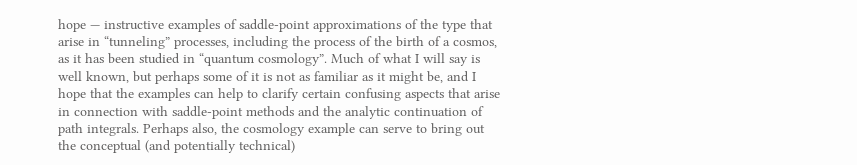hope — instructive examples of saddle-point approximations of the type that arise in “tunneling” processes, including the process of the birth of a cosmos, as it has been studied in “quantum cosmology”. Much of what I will say is well known, but perhaps some of it is not as familiar as it might be, and I hope that the examples can help to clarify certain confusing aspects that arise in connection with saddle-point methods and the analytic continuation of path integrals. Perhaps also, the cosmology example can serve to bring out the conceptual (and potentially technical)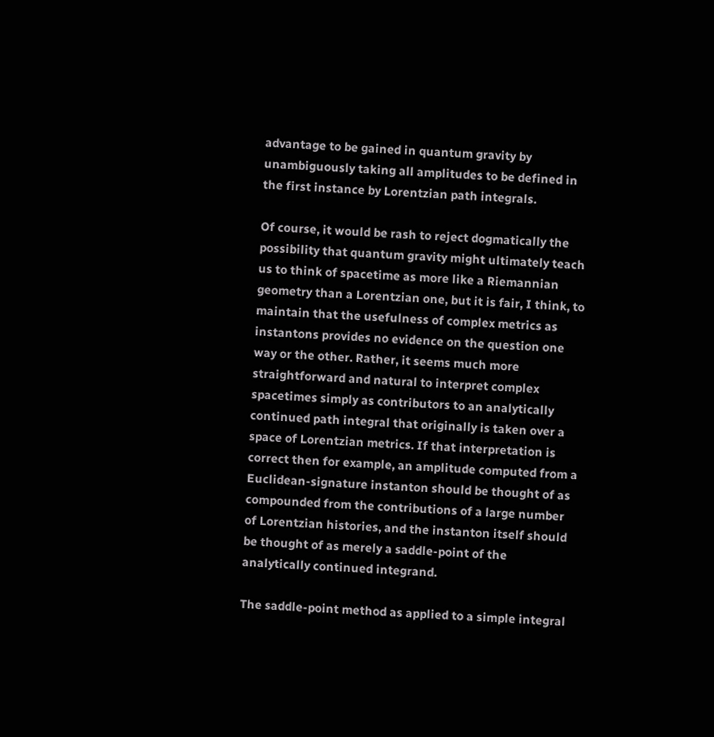advantage to be gained in quantum gravity by unambiguously taking all amplitudes to be defined in the first instance by Lorentzian path integrals.

Of course, it would be rash to reject dogmatically the possibility that quantum gravity might ultimately teach us to think of spacetime as more like a Riemannian geometry than a Lorentzian one, but it is fair, I think, to maintain that the usefulness of complex metrics as instantons provides no evidence on the question one way or the other. Rather, it seems much more straightforward and natural to interpret complex spacetimes simply as contributors to an analytically continued path integral that originally is taken over a space of Lorentzian metrics. If that interpretation is correct then for example, an amplitude computed from a Euclidean-signature instanton should be thought of as compounded from the contributions of a large number of Lorentzian histories, and the instanton itself should be thought of as merely a saddle-point of the analytically continued integrand.

The saddle-point method as applied to a simple integral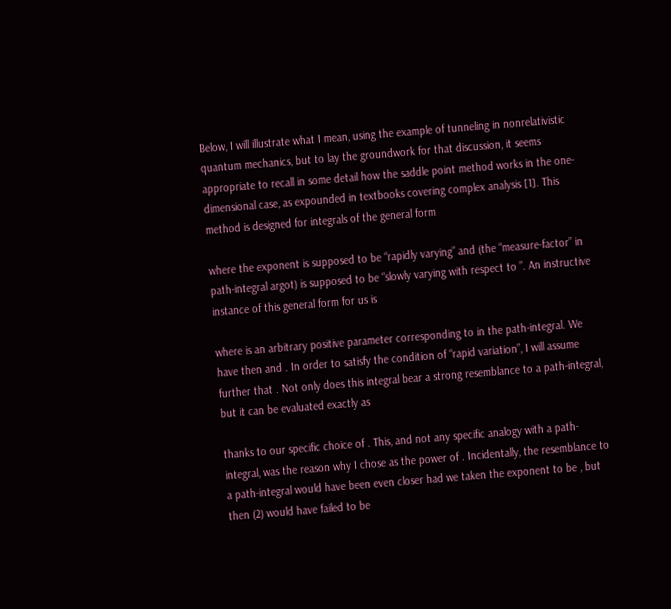Below, I will illustrate what I mean, using the example of tunneling in nonrelativistic quantum mechanics, but to lay the groundwork for that discussion, it seems appropriate to recall in some detail how the saddle point method works in the one-dimensional case, as expounded in textbooks covering complex analysis [1]. This method is designed for integrals of the general form

where the exponent is supposed to be “rapidly varying” and (the “measure-factor” in path-integral argot) is supposed to be “slowly varying with respect to ”. An instructive instance of this general form for us is

where is an arbitrary positive parameter corresponding to in the path-integral. We have then and . In order to satisfy the condition of “rapid variation”, I will assume further that . Not only does this integral bear a strong resemblance to a path-integral, but it can be evaluated exactly as

thanks to our specific choice of . This, and not any specific analogy with a path-integral, was the reason why I chose as the power of . Incidentally, the resemblance to a path-integral would have been even closer had we taken the exponent to be , but then (2) would have failed to be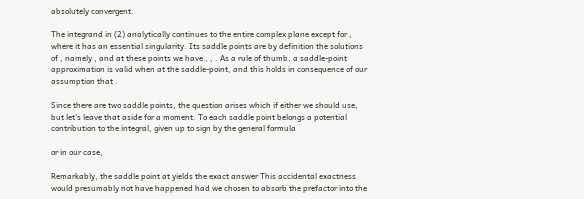absolutely convergent.

The integrand in (2) analytically continues to the entire complex plane except for , where it has an essential singularity. Its saddle points are by definition the solutions of , namely , and at these points we have , , . As a rule of thumb, a saddle-point approximation is valid when at the saddle-point, and this holds in consequence of our assumption that .

Since there are two saddle points, the question arises which if either we should use, but let’s leave that aside for a moment. To each saddle point belongs a potential contribution to the integral, given up to sign by the general formula

or in our case,

Remarkably, the saddle point at yields the exact answer This accidental exactness would presumably not have happened had we chosen to absorb the prefactor into the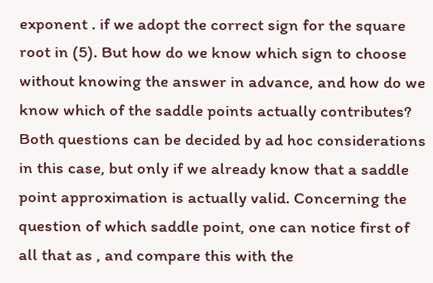exponent . if we adopt the correct sign for the square root in (5). But how do we know which sign to choose without knowing the answer in advance, and how do we know which of the saddle points actually contributes? Both questions can be decided by ad hoc considerations in this case, but only if we already know that a saddle point approximation is actually valid. Concerning the question of which saddle point, one can notice first of all that as , and compare this with the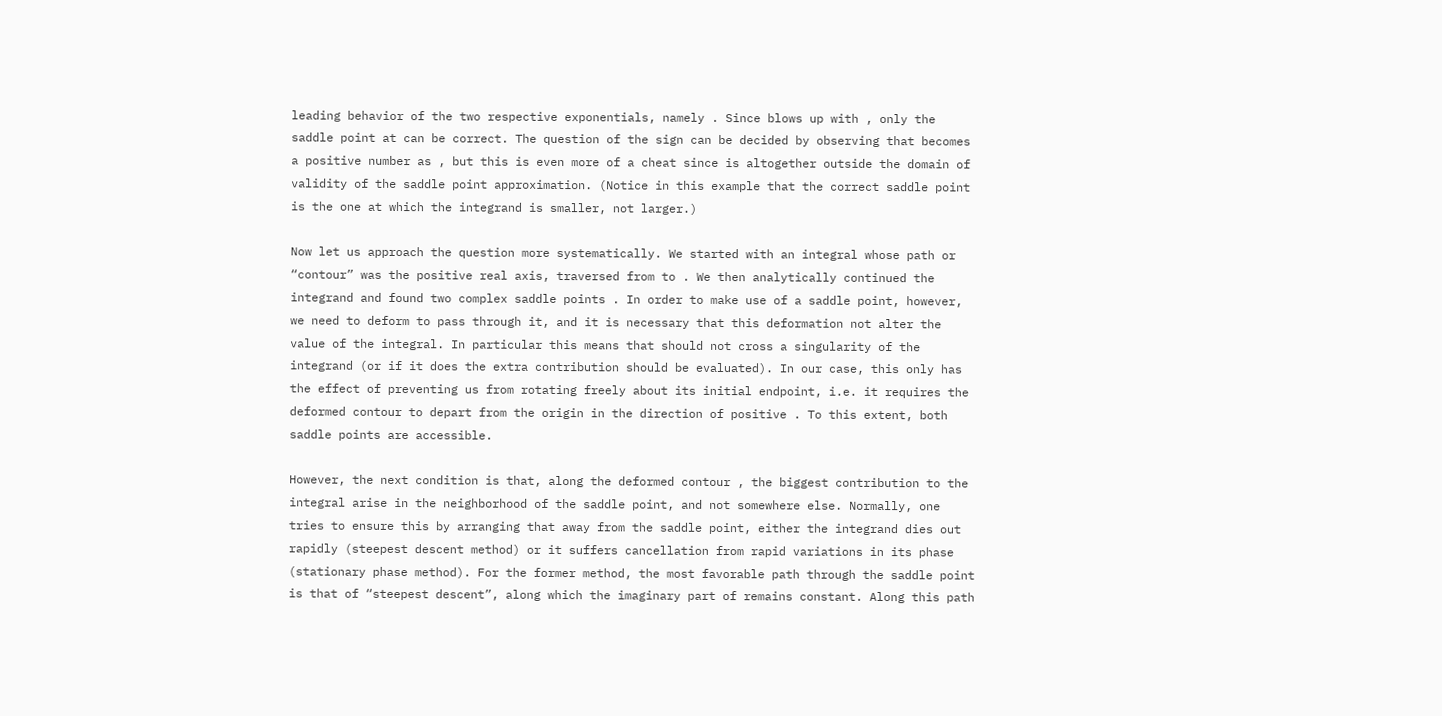leading behavior of the two respective exponentials, namely . Since blows up with , only the saddle point at can be correct. The question of the sign can be decided by observing that becomes a positive number as , but this is even more of a cheat since is altogether outside the domain of validity of the saddle point approximation. (Notice in this example that the correct saddle point is the one at which the integrand is smaller, not larger.)

Now let us approach the question more systematically. We started with an integral whose path or “contour” was the positive real axis, traversed from to . We then analytically continued the integrand and found two complex saddle points . In order to make use of a saddle point, however, we need to deform to pass through it, and it is necessary that this deformation not alter the value of the integral. In particular this means that should not cross a singularity of the integrand (or if it does the extra contribution should be evaluated). In our case, this only has the effect of preventing us from rotating freely about its initial endpoint, i.e. it requires the deformed contour to depart from the origin in the direction of positive . To this extent, both saddle points are accessible.

However, the next condition is that, along the deformed contour , the biggest contribution to the integral arise in the neighborhood of the saddle point, and not somewhere else. Normally, one tries to ensure this by arranging that away from the saddle point, either the integrand dies out rapidly (steepest descent method) or it suffers cancellation from rapid variations in its phase (stationary phase method). For the former method, the most favorable path through the saddle point is that of “steepest descent”, along which the imaginary part of remains constant. Along this path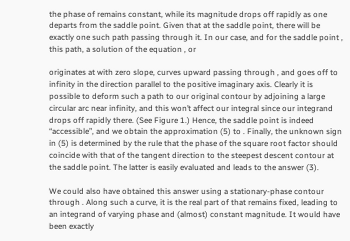the phase of remains constant, while its magnitude drops off rapidly as one departs from the saddle point. Given that at the saddle point, there will be exactly one such path passing through it. In our case, and for the saddle point , this path, a solution of the equation , or

originates at with zero slope, curves upward passing through , and goes off to infinity in the direction parallel to the positive imaginary axis. Clearly it is possible to deform such a path to our original contour by adjoining a large circular arc near infinity, and this won’t affect our integral since our integrand drops off rapidly there. (See Figure 1.) Hence, the saddle point is indeed “accessible”, and we obtain the approximation (5) to . Finally, the unknown sign in (5) is determined by the rule that the phase of the square root factor should coincide with that of the tangent direction to the steepest descent contour at the saddle point. The latter is easily evaluated and leads to the answer (3).

We could also have obtained this answer using a stationary-phase contour through . Along such a curve, it is the real part of that remains fixed, leading to an integrand of varying phase and (almost) constant magnitude. It would have been exactly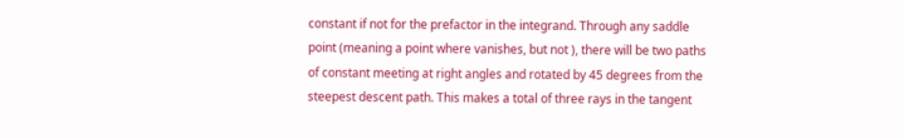constant if not for the prefactor in the integrand. Through any saddle point (meaning a point where vanishes, but not ), there will be two paths of constant meeting at right angles and rotated by 45 degrees from the steepest descent path. This makes a total of three rays in the tangent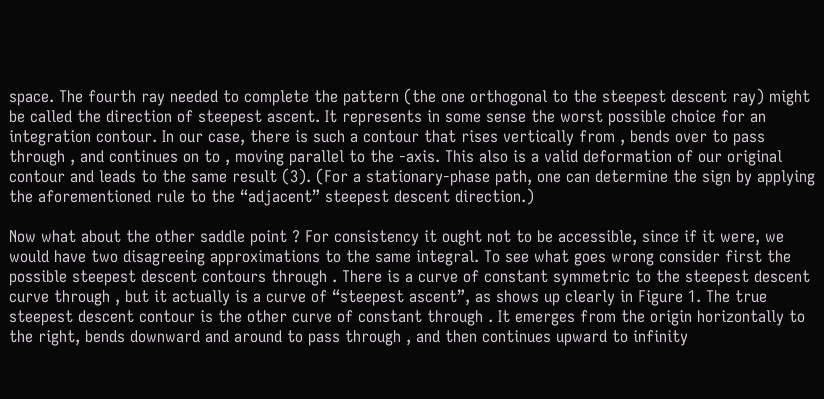space. The fourth ray needed to complete the pattern (the one orthogonal to the steepest descent ray) might be called the direction of steepest ascent. It represents in some sense the worst possible choice for an integration contour. In our case, there is such a contour that rises vertically from , bends over to pass through , and continues on to , moving parallel to the -axis. This also is a valid deformation of our original contour and leads to the same result (3). (For a stationary-phase path, one can determine the sign by applying the aforementioned rule to the “adjacent” steepest descent direction.)

Now what about the other saddle point ? For consistency it ought not to be accessible, since if it were, we would have two disagreeing approximations to the same integral. To see what goes wrong consider first the possible steepest descent contours through . There is a curve of constant symmetric to the steepest descent curve through , but it actually is a curve of “steepest ascent”, as shows up clearly in Figure 1. The true steepest descent contour is the other curve of constant through . It emerges from the origin horizontally to the right, bends downward and around to pass through , and then continues upward to infinity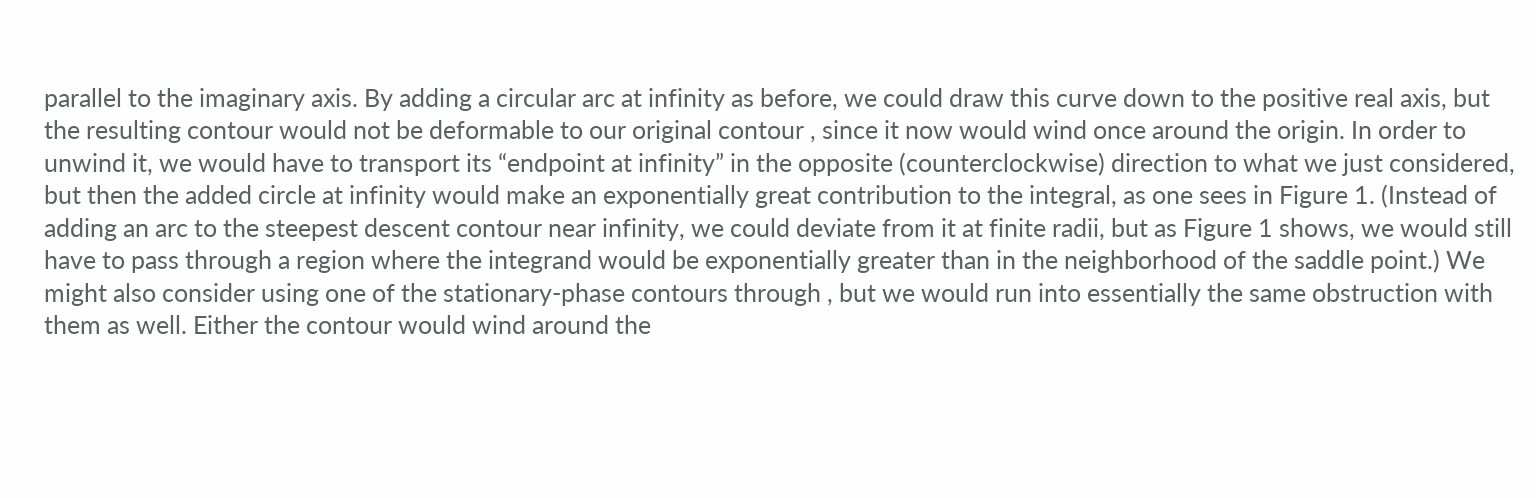parallel to the imaginary axis. By adding a circular arc at infinity as before, we could draw this curve down to the positive real axis, but the resulting contour would not be deformable to our original contour , since it now would wind once around the origin. In order to unwind it, we would have to transport its “endpoint at infinity” in the opposite (counterclockwise) direction to what we just considered, but then the added circle at infinity would make an exponentially great contribution to the integral, as one sees in Figure 1. (Instead of adding an arc to the steepest descent contour near infinity, we could deviate from it at finite radii, but as Figure 1 shows, we would still have to pass through a region where the integrand would be exponentially greater than in the neighborhood of the saddle point.) We might also consider using one of the stationary-phase contours through , but we would run into essentially the same obstruction with them as well. Either the contour would wind around the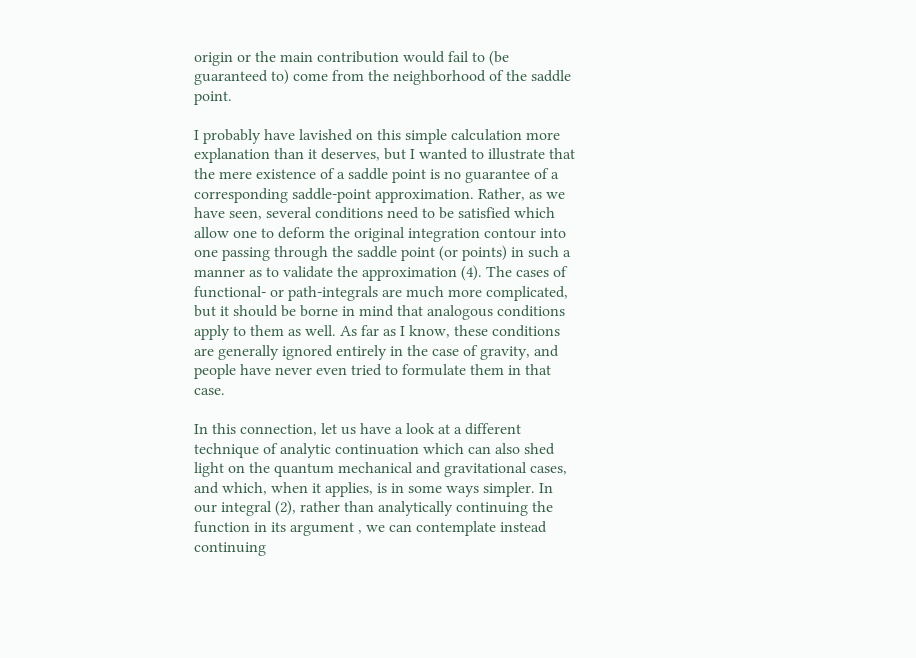origin or the main contribution would fail to (be guaranteed to) come from the neighborhood of the saddle point.

I probably have lavished on this simple calculation more explanation than it deserves, but I wanted to illustrate that the mere existence of a saddle point is no guarantee of a corresponding saddle-point approximation. Rather, as we have seen, several conditions need to be satisfied which allow one to deform the original integration contour into one passing through the saddle point (or points) in such a manner as to validate the approximation (4). The cases of functional- or path-integrals are much more complicated, but it should be borne in mind that analogous conditions apply to them as well. As far as I know, these conditions are generally ignored entirely in the case of gravity, and people have never even tried to formulate them in that case.

In this connection, let us have a look at a different technique of analytic continuation which can also shed light on the quantum mechanical and gravitational cases, and which, when it applies, is in some ways simpler. In our integral (2), rather than analytically continuing the function in its argument , we can contemplate instead continuing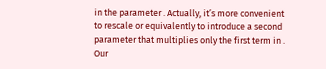in the parameter . Actually, it’s more convenient to rescale or equivalently to introduce a second parameter that multiplies only the first term in . Our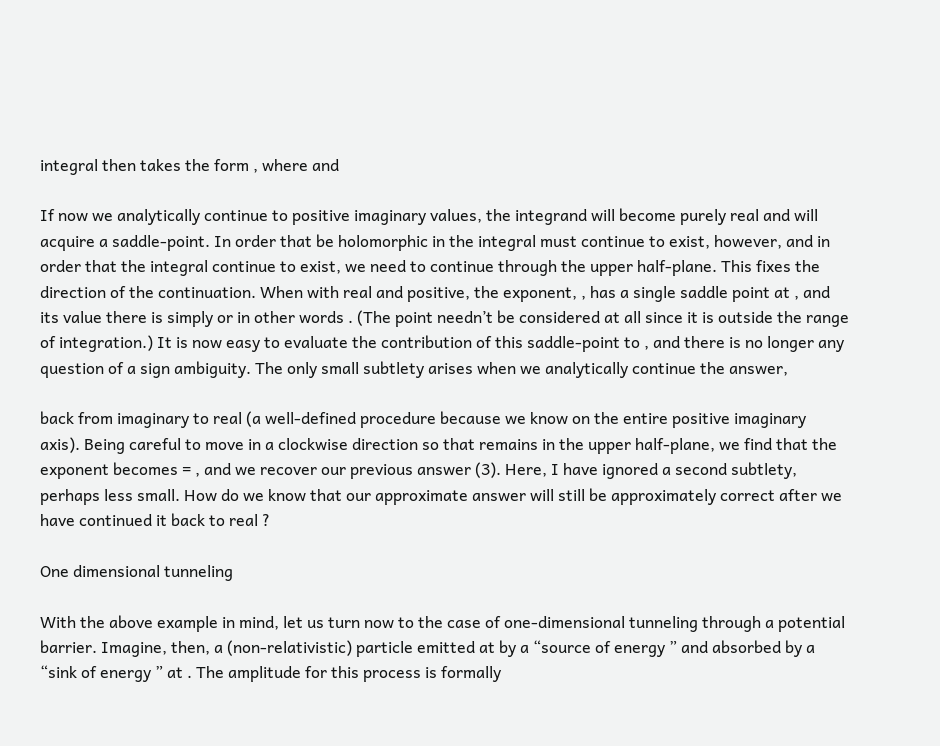integral then takes the form , where and

If now we analytically continue to positive imaginary values, the integrand will become purely real and will acquire a saddle-point. In order that be holomorphic in the integral must continue to exist, however, and in order that the integral continue to exist, we need to continue through the upper half-plane. This fixes the direction of the continuation. When with real and positive, the exponent, , has a single saddle point at , and its value there is simply or in other words . (The point needn’t be considered at all since it is outside the range of integration.) It is now easy to evaluate the contribution of this saddle-point to , and there is no longer any question of a sign ambiguity. The only small subtlety arises when we analytically continue the answer,

back from imaginary to real (a well-defined procedure because we know on the entire positive imaginary axis). Being careful to move in a clockwise direction so that remains in the upper half-plane, we find that the exponent becomes = , and we recover our previous answer (3). Here, I have ignored a second subtlety, perhaps less small. How do we know that our approximate answer will still be approximately correct after we have continued it back to real ?

One dimensional tunneling

With the above example in mind, let us turn now to the case of one-dimensional tunneling through a potential barrier. Imagine, then, a (non-relativistic) particle emitted at by a “source of energy ” and absorbed by a “sink of energy ” at . The amplitude for this process is formally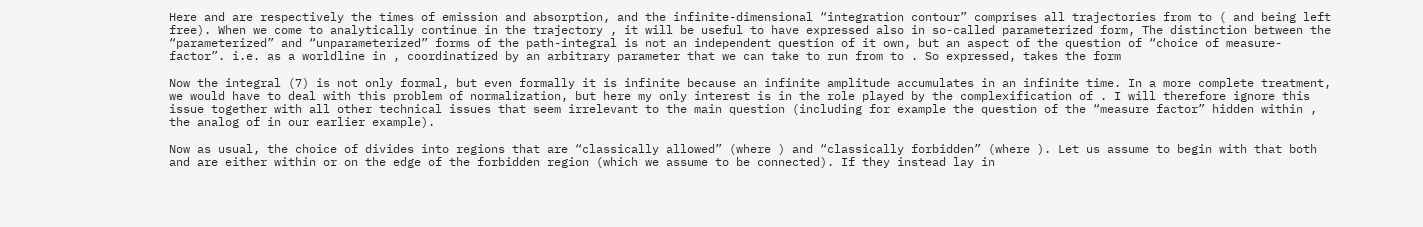Here and are respectively the times of emission and absorption, and the infinite-dimensional “integration contour” comprises all trajectories from to ( and being left free). When we come to analytically continue in the trajectory , it will be useful to have expressed also in so-called parameterized form, The distinction between the “parameterized” and “unparameterized” forms of the path-integral is not an independent question of it own, but an aspect of the question of “choice of measure-factor”. i.e. as a worldline in , coordinatized by an arbitrary parameter that we can take to run from to . So expressed, takes the form

Now the integral (7) is not only formal, but even formally it is infinite because an infinite amplitude accumulates in an infinite time. In a more complete treatment, we would have to deal with this problem of normalization, but here my only interest is in the role played by the complexification of . I will therefore ignore this issue together with all other technical issues that seem irrelevant to the main question (including for example the question of the “measure factor” hidden within , the analog of in our earlier example).

Now as usual, the choice of divides into regions that are “classically allowed” (where ) and “classically forbidden” (where ). Let us assume to begin with that both and are either within or on the edge of the forbidden region (which we assume to be connected). If they instead lay in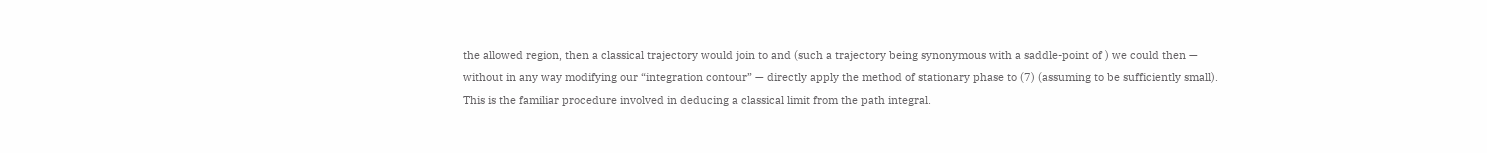the allowed region, then a classical trajectory would join to and (such a trajectory being synonymous with a saddle-point of ) we could then — without in any way modifying our “integration contour” — directly apply the method of stationary phase to (7) (assuming to be sufficiently small). This is the familiar procedure involved in deducing a classical limit from the path integral.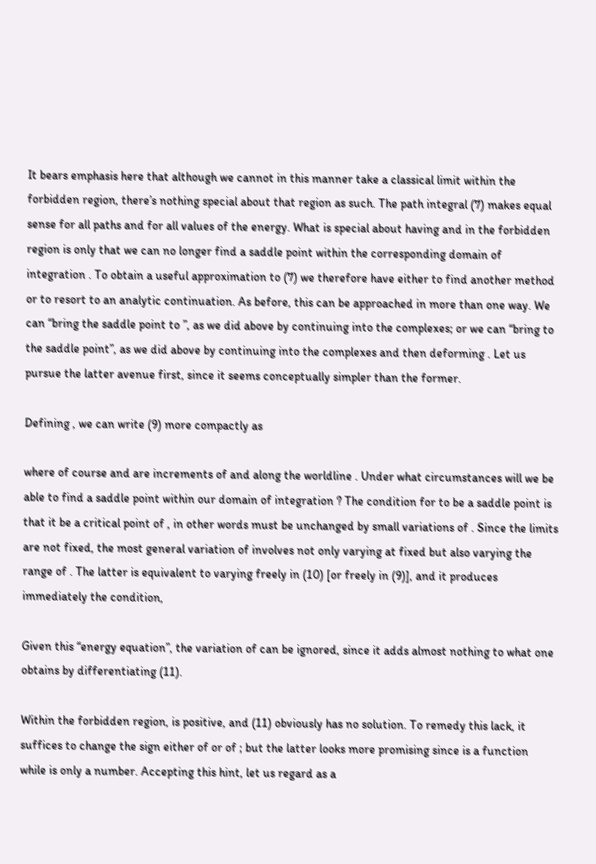It bears emphasis here that although we cannot in this manner take a classical limit within the forbidden region, there’s nothing special about that region as such. The path integral (7) makes equal sense for all paths and for all values of the energy. What is special about having and in the forbidden region is only that we can no longer find a saddle point within the corresponding domain of integration . To obtain a useful approximation to (7) we therefore have either to find another method or to resort to an analytic continuation. As before, this can be approached in more than one way. We can “bring the saddle point to ”, as we did above by continuing into the complexes; or we can “bring to the saddle point”, as we did above by continuing into the complexes and then deforming . Let us pursue the latter avenue first, since it seems conceptually simpler than the former.

Defining , we can write (9) more compactly as

where of course and are increments of and along the worldline . Under what circumstances will we be able to find a saddle point within our domain of integration ? The condition for to be a saddle point is that it be a critical point of , in other words must be unchanged by small variations of . Since the limits are not fixed, the most general variation of involves not only varying at fixed but also varying the range of . The latter is equivalent to varying freely in (10) [or freely in (9)], and it produces immediately the condition,

Given this “energy equation”, the variation of can be ignored, since it adds almost nothing to what one obtains by differentiating (11).

Within the forbidden region, is positive, and (11) obviously has no solution. To remedy this lack, it suffices to change the sign either of or of ; but the latter looks more promising since is a function while is only a number. Accepting this hint, let us regard as a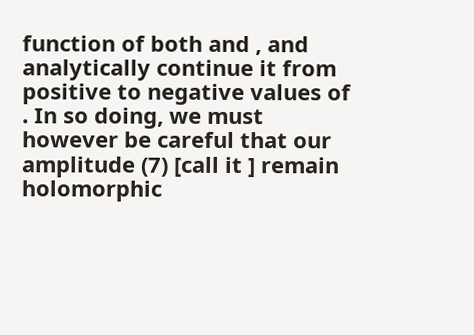function of both and , and analytically continue it from positive to negative values of . In so doing, we must however be careful that our amplitude (7) [call it ] remain holomorphic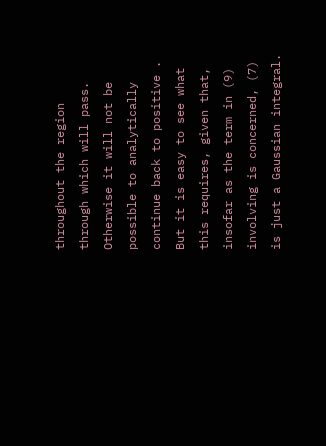throughout the region through which will pass. Otherwise it will not be possible to analytically continue back to positive . But it is easy to see what this requires, given that, insofar as the term in (9) involving is concerned, (7) is just a Gaussian integral.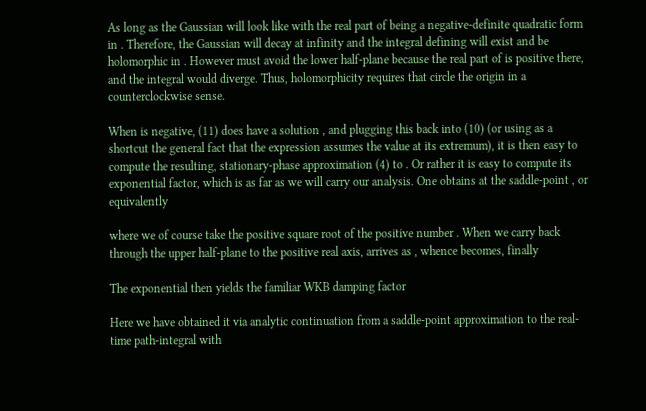As long as the Gaussian will look like with the real part of being a negative-definite quadratic form in . Therefore, the Gaussian will decay at infinity and the integral defining will exist and be holomorphic in . However must avoid the lower half-plane because the real part of is positive there, and the integral would diverge. Thus, holomorphicity requires that circle the origin in a counterclockwise sense.

When is negative, (11) does have a solution , and plugging this back into (10) (or using as a shortcut the general fact that the expression assumes the value at its extremum), it is then easy to compute the resulting, stationary-phase approximation (4) to . Or rather it is easy to compute its exponential factor, which is as far as we will carry our analysis. One obtains at the saddle-point , or equivalently

where we of course take the positive square root of the positive number . When we carry back through the upper half-plane to the positive real axis, arrives as , whence becomes, finally

The exponential then yields the familiar WKB damping factor

Here we have obtained it via analytic continuation from a saddle-point approximation to the real-time path-integral with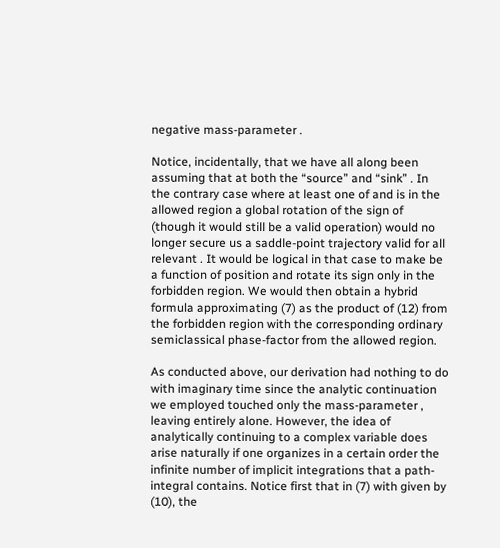negative mass-parameter .

Notice, incidentally, that we have all along been assuming that at both the “source” and “sink” . In the contrary case where at least one of and is in the allowed region a global rotation of the sign of (though it would still be a valid operation) would no longer secure us a saddle-point trajectory valid for all relevant . It would be logical in that case to make be a function of position and rotate its sign only in the forbidden region. We would then obtain a hybrid formula approximating (7) as the product of (12) from the forbidden region with the corresponding ordinary semiclassical phase-factor from the allowed region.

As conducted above, our derivation had nothing to do with imaginary time since the analytic continuation we employed touched only the mass-parameter , leaving entirely alone. However, the idea of analytically continuing to a complex variable does arise naturally if one organizes in a certain order the infinite number of implicit integrations that a path-integral contains. Notice first that in (7) with given by (10), the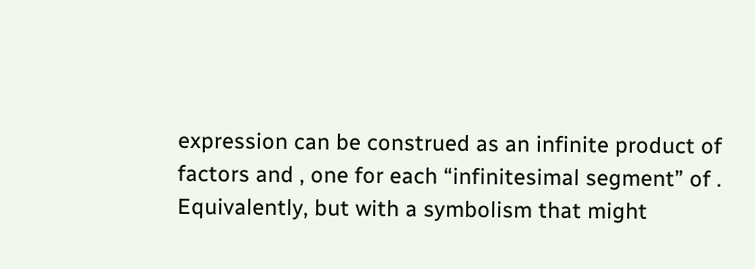expression can be construed as an infinite product of factors and , one for each “infinitesimal segment” of . Equivalently, but with a symbolism that might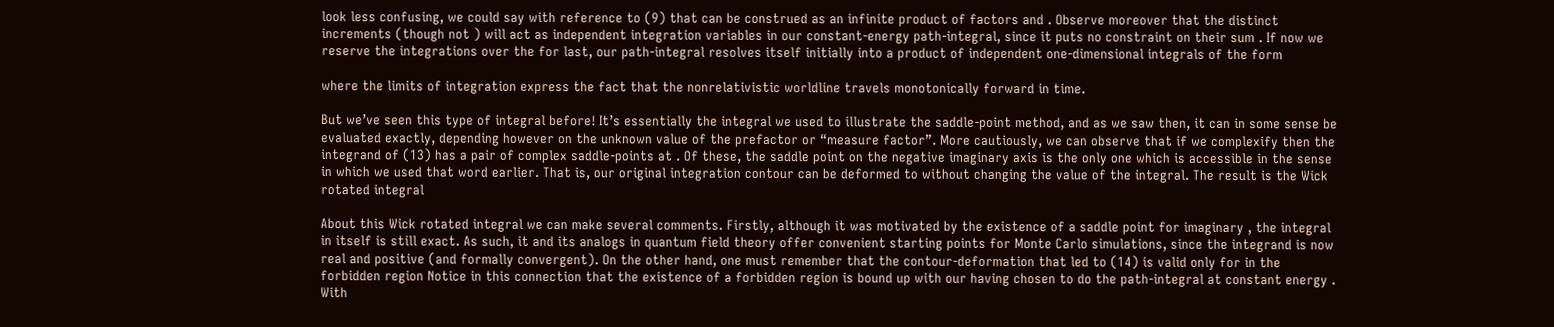look less confusing, we could say with reference to (9) that can be construed as an infinite product of factors and . Observe moreover that the distinct increments (though not ) will act as independent integration variables in our constant-energy path-integral, since it puts no constraint on their sum . If now we reserve the integrations over the for last, our path-integral resolves itself initially into a product of independent one-dimensional integrals of the form

where the limits of integration express the fact that the nonrelativistic worldline travels monotonically forward in time.

But we’ve seen this type of integral before! It’s essentially the integral we used to illustrate the saddle-point method, and as we saw then, it can in some sense be evaluated exactly, depending however on the unknown value of the prefactor or “measure factor”. More cautiously, we can observe that if we complexify then the integrand of (13) has a pair of complex saddle-points at . Of these, the saddle point on the negative imaginary axis is the only one which is accessible in the sense in which we used that word earlier. That is, our original integration contour can be deformed to without changing the value of the integral. The result is the Wick rotated integral

About this Wick rotated integral we can make several comments. Firstly, although it was motivated by the existence of a saddle point for imaginary , the integral in itself is still exact. As such, it and its analogs in quantum field theory offer convenient starting points for Monte Carlo simulations, since the integrand is now real and positive (and formally convergent). On the other hand, one must remember that the contour-deformation that led to (14) is valid only for in the forbidden region Notice in this connection that the existence of a forbidden region is bound up with our having chosen to do the path-integral at constant energy . With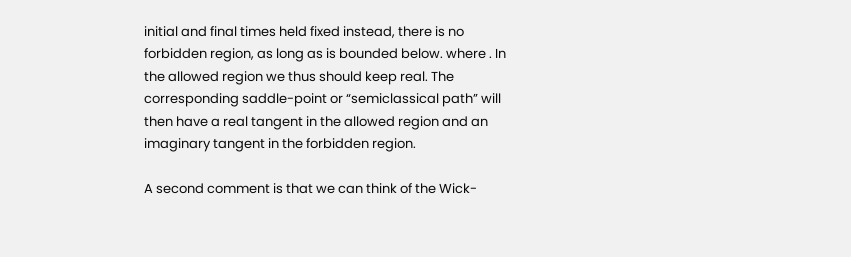initial and final times held fixed instead, there is no forbidden region, as long as is bounded below. where . In the allowed region we thus should keep real. The corresponding saddle-point or “semiclassical path” will then have a real tangent in the allowed region and an imaginary tangent in the forbidden region.

A second comment is that we can think of the Wick-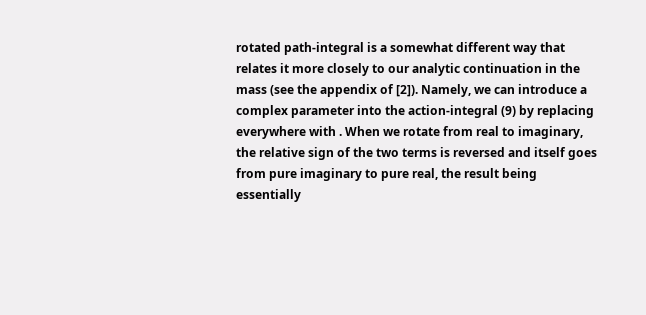rotated path-integral is a somewhat different way that relates it more closely to our analytic continuation in the mass (see the appendix of [2]). Namely, we can introduce a complex parameter into the action-integral (9) by replacing everywhere with . When we rotate from real to imaginary, the relative sign of the two terms is reversed and itself goes from pure imaginary to pure real, the result being essentially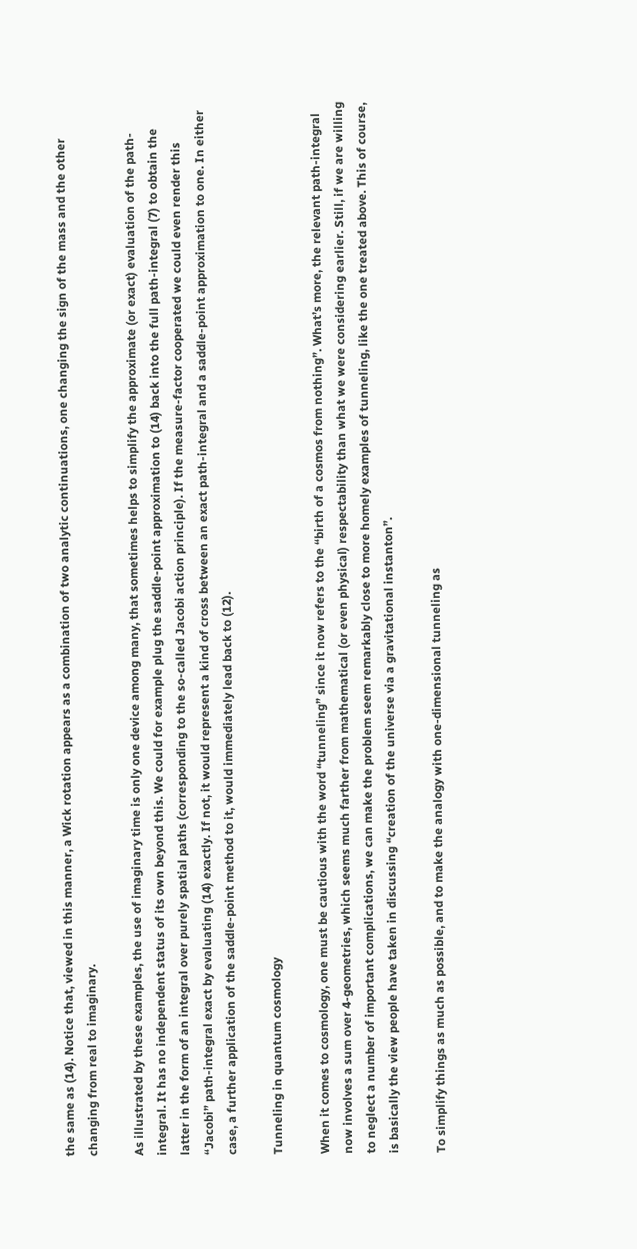the same as (14). Notice that, viewed in this manner, a Wick rotation appears as a combination of two analytic continuations, one changing the sign of the mass and the other changing from real to imaginary.

As illustrated by these examples, the use of imaginary time is only one device among many, that sometimes helps to simplify the approximate (or exact) evaluation of the path-integral. It has no independent status of its own beyond this. We could for example plug the saddle-point approximation to (14) back into the full path-integral (7) to obtain the latter in the form of an integral over purely spatial paths (corresponding to the so-called Jacobi action principle). If the measure-factor cooperated we could even render this “Jacobi” path-integral exact by evaluating (14) exactly. If not, it would represent a kind of cross between an exact path-integral and a saddle-point approximation to one. In either case, a further application of the saddle-point method to it, would immediately lead back to (12).

Tunneling in quantum cosmology

When it comes to cosmology, one must be cautious with the word “tunneling” since it now refers to the “birth of a cosmos from nothing”. What’s more, the relevant path-integral now involves a sum over 4-geometries, which seems much farther from mathematical (or even physical) respectability than what we were considering earlier. Still, if we are willing to neglect a number of important complications, we can make the problem seem remarkably close to more homely examples of tunneling, like the one treated above. This of course, is basically the view people have taken in discussing “creation of the universe via a gravitational instanton”.

To simplify things as much as possible, and to make the analogy with one-dimensional tunneling as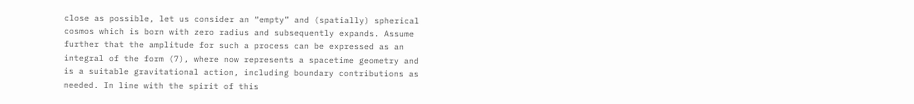close as possible, let us consider an “empty” and (spatially) spherical cosmos which is born with zero radius and subsequently expands. Assume further that the amplitude for such a process can be expressed as an integral of the form (7), where now represents a spacetime geometry and is a suitable gravitational action, including boundary contributions as needed. In line with the spirit of this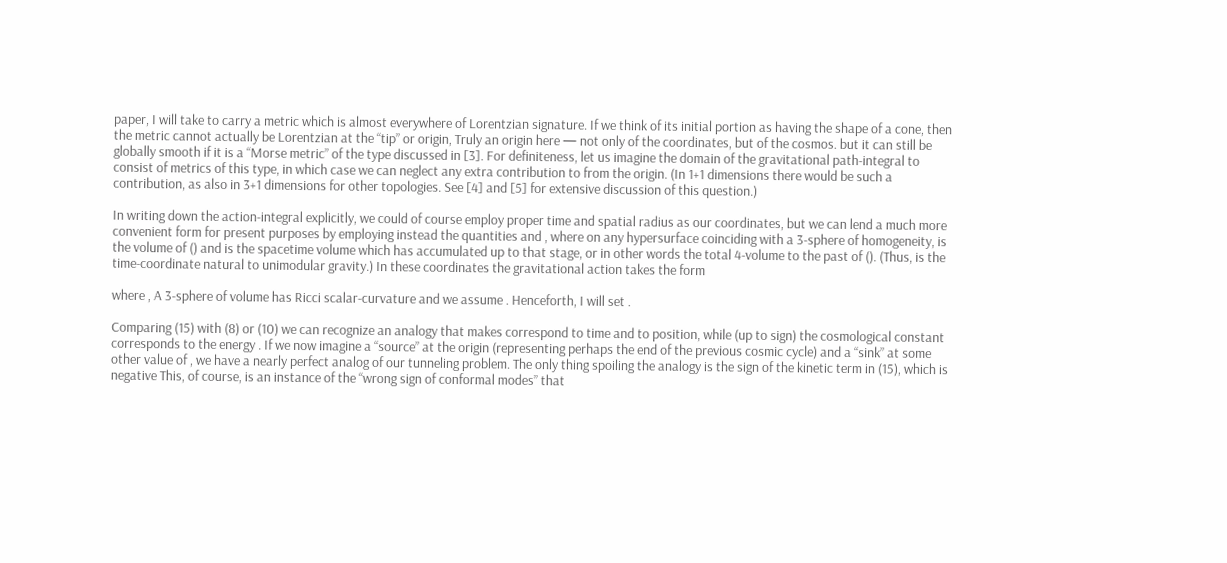paper, I will take to carry a metric which is almost everywhere of Lorentzian signature. If we think of its initial portion as having the shape of a cone, then the metric cannot actually be Lorentzian at the “tip” or origin, Truly an origin here — not only of the coordinates, but of the cosmos. but it can still be globally smooth if it is a “Morse metric” of the type discussed in [3]. For definiteness, let us imagine the domain of the gravitational path-integral to consist of metrics of this type, in which case we can neglect any extra contribution to from the origin. (In 1+1 dimensions there would be such a contribution, as also in 3+1 dimensions for other topologies. See [4] and [5] for extensive discussion of this question.)

In writing down the action-integral explicitly, we could of course employ proper time and spatial radius as our coordinates, but we can lend a much more convenient form for present purposes by employing instead the quantities and , where on any hypersurface coinciding with a 3-sphere of homogeneity, is the volume of () and is the spacetime volume which has accumulated up to that stage, or in other words the total 4-volume to the past of (). (Thus, is the time-coordinate natural to unimodular gravity.) In these coordinates the gravitational action takes the form

where , A 3-sphere of volume has Ricci scalar-curvature and we assume . Henceforth, I will set .

Comparing (15) with (8) or (10) we can recognize an analogy that makes correspond to time and to position, while (up to sign) the cosmological constant corresponds to the energy . If we now imagine a “source” at the origin (representing perhaps the end of the previous cosmic cycle) and a “sink” at some other value of , we have a nearly perfect analog of our tunneling problem. The only thing spoiling the analogy is the sign of the kinetic term in (15), which is negative This, of course, is an instance of the “wrong sign of conformal modes” that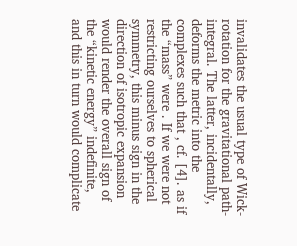invalidates the usual type of Wick-rotation for the gravitational path-integral. The latter, incidentally, deforms the metric into the complexes such that , cf. [4]. as if the “mass” were . If we were not restricting ourselves to spherical symmetry, this minus sign in the direction of isotropic expansion would render the overall sign of the “kinetic energy” indefinite, and this in turn would complicate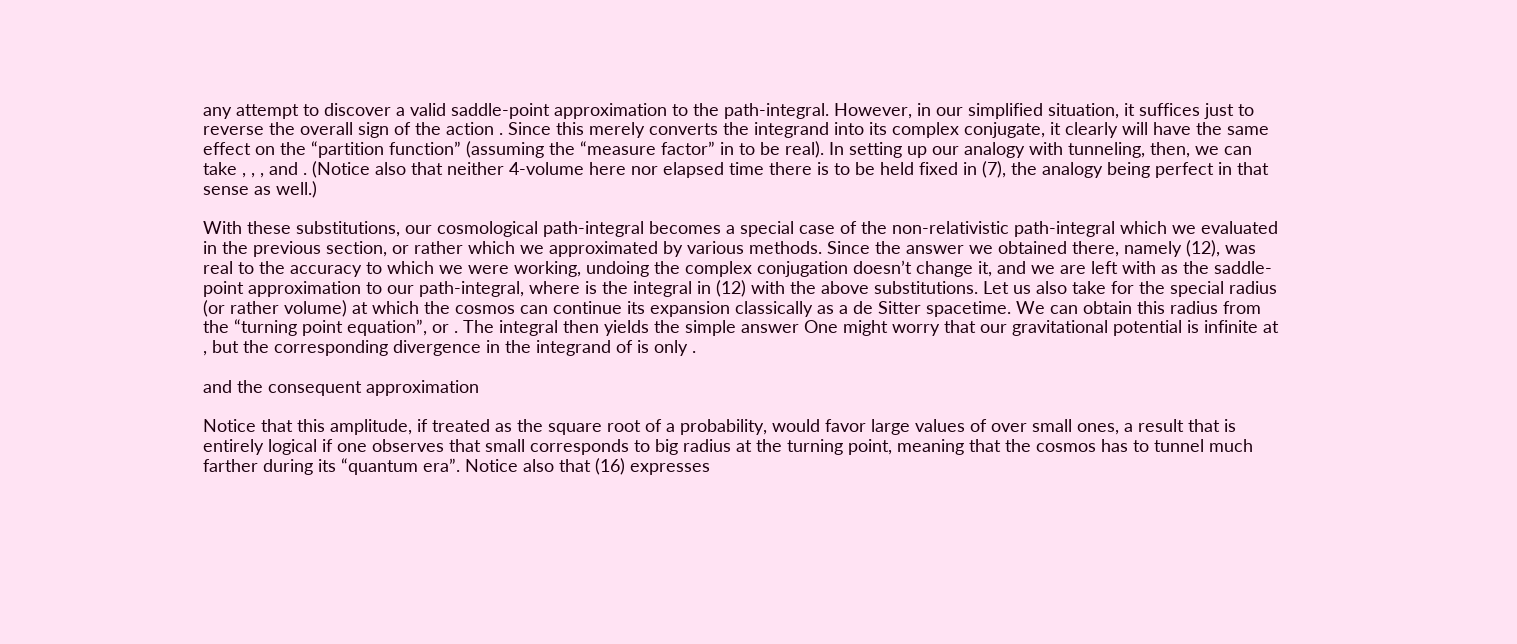any attempt to discover a valid saddle-point approximation to the path-integral. However, in our simplified situation, it suffices just to reverse the overall sign of the action . Since this merely converts the integrand into its complex conjugate, it clearly will have the same effect on the “partition function” (assuming the “measure factor” in to be real). In setting up our analogy with tunneling, then, we can take , , , and . (Notice also that neither 4-volume here nor elapsed time there is to be held fixed in (7), the analogy being perfect in that sense as well.)

With these substitutions, our cosmological path-integral becomes a special case of the non-relativistic path-integral which we evaluated in the previous section, or rather which we approximated by various methods. Since the answer we obtained there, namely (12), was real to the accuracy to which we were working, undoing the complex conjugation doesn’t change it, and we are left with as the saddle-point approximation to our path-integral, where is the integral in (12) with the above substitutions. Let us also take for the special radius (or rather volume) at which the cosmos can continue its expansion classically as a de Sitter spacetime. We can obtain this radius from the “turning point equation”, or . The integral then yields the simple answer One might worry that our gravitational potential is infinite at , but the corresponding divergence in the integrand of is only .

and the consequent approximation

Notice that this amplitude, if treated as the square root of a probability, would favor large values of over small ones, a result that is entirely logical if one observes that small corresponds to big radius at the turning point, meaning that the cosmos has to tunnel much farther during its “quantum era”. Notice also that (16) expresses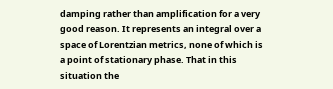damping rather than amplification for a very good reason. It represents an integral over a space of Lorentzian metrics, none of which is a point of stationary phase. That in this situation the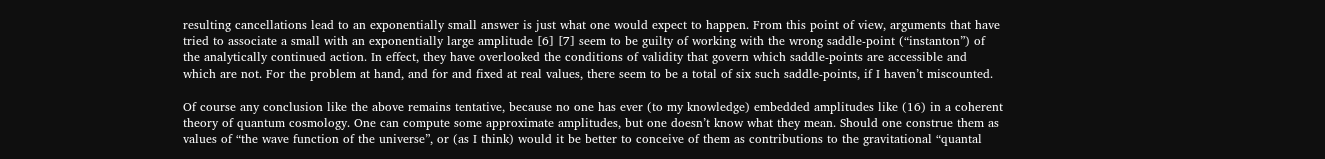resulting cancellations lead to an exponentially small answer is just what one would expect to happen. From this point of view, arguments that have tried to associate a small with an exponentially large amplitude [6] [7] seem to be guilty of working with the wrong saddle-point (“instanton”) of the analytically continued action. In effect, they have overlooked the conditions of validity that govern which saddle-points are accessible and which are not. For the problem at hand, and for and fixed at real values, there seem to be a total of six such saddle-points, if I haven’t miscounted.

Of course any conclusion like the above remains tentative, because no one has ever (to my knowledge) embedded amplitudes like (16) in a coherent theory of quantum cosmology. One can compute some approximate amplitudes, but one doesn’t know what they mean. Should one construe them as values of “the wave function of the universe”, or (as I think) would it be better to conceive of them as contributions to the gravitational “quantal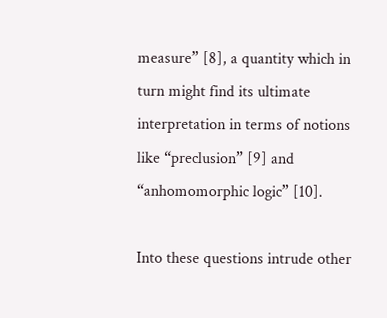measure” [8], a quantity which in turn might find its ultimate interpretation in terms of notions like “preclusion” [9] and “anhomomorphic logic” [10].

Into these questions intrude other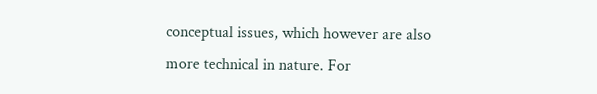conceptual issues, which however are also more technical in nature. For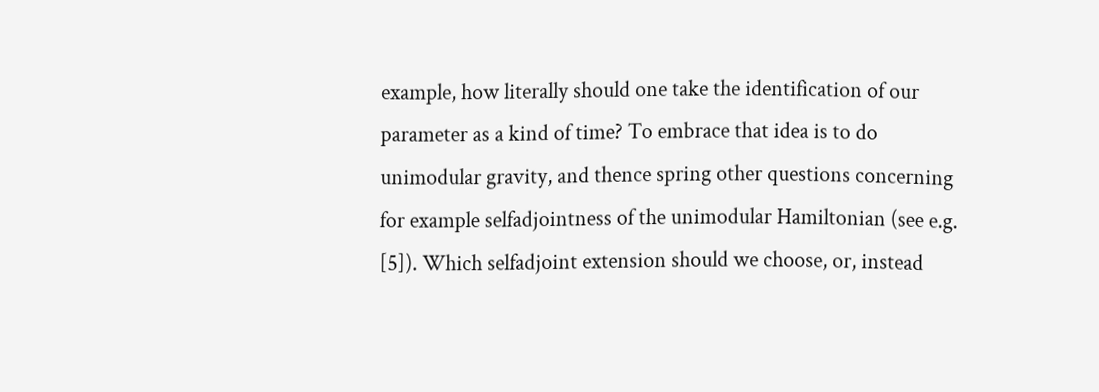example, how literally should one take the identification of our parameter as a kind of time? To embrace that idea is to do unimodular gravity, and thence spring other questions concerning for example selfadjointness of the unimodular Hamiltonian (see e.g. [5]). Which selfadjoint extension should we choose, or, instead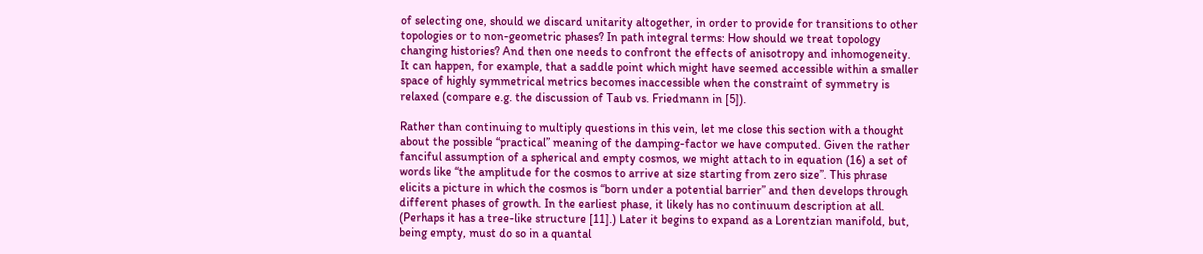of selecting one, should we discard unitarity altogether, in order to provide for transitions to other topologies or to non-geometric phases? In path integral terms: How should we treat topology changing histories? And then one needs to confront the effects of anisotropy and inhomogeneity. It can happen, for example, that a saddle point which might have seemed accessible within a smaller space of highly symmetrical metrics becomes inaccessible when the constraint of symmetry is relaxed (compare e.g. the discussion of Taub vs. Friedmann in [5]).

Rather than continuing to multiply questions in this vein, let me close this section with a thought about the possible “practical” meaning of the damping-factor we have computed. Given the rather fanciful assumption of a spherical and empty cosmos, we might attach to in equation (16) a set of words like “the amplitude for the cosmos to arrive at size starting from zero size”. This phrase elicits a picture in which the cosmos is “born under a potential barrier” and then develops through different phases of growth. In the earliest phase, it likely has no continuum description at all. (Perhaps it has a tree-like structure [11].) Later it begins to expand as a Lorentzian manifold, but, being empty, must do so in a quantal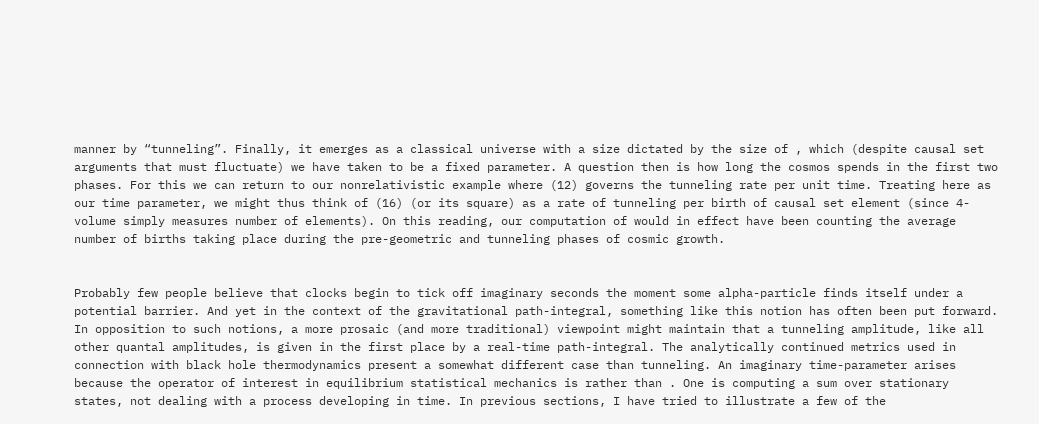manner by “tunneling”. Finally, it emerges as a classical universe with a size dictated by the size of , which (despite causal set arguments that must fluctuate) we have taken to be a fixed parameter. A question then is how long the cosmos spends in the first two phases. For this we can return to our nonrelativistic example where (12) governs the tunneling rate per unit time. Treating here as our time parameter, we might thus think of (16) (or its square) as a rate of tunneling per birth of causal set element (since 4-volume simply measures number of elements). On this reading, our computation of would in effect have been counting the average number of births taking place during the pre-geometric and tunneling phases of cosmic growth.


Probably few people believe that clocks begin to tick off imaginary seconds the moment some alpha-particle finds itself under a potential barrier. And yet in the context of the gravitational path-integral, something like this notion has often been put forward. In opposition to such notions, a more prosaic (and more traditional) viewpoint might maintain that a tunneling amplitude, like all other quantal amplitudes, is given in the first place by a real-time path-integral. The analytically continued metrics used in connection with black hole thermodynamics present a somewhat different case than tunneling. An imaginary time-parameter arises because the operator of interest in equilibrium statistical mechanics is rather than . One is computing a sum over stationary states, not dealing with a process developing in time. In previous sections, I have tried to illustrate a few of the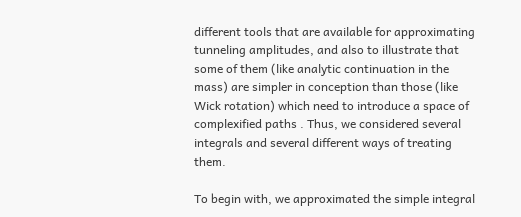different tools that are available for approximating tunneling amplitudes, and also to illustrate that some of them (like analytic continuation in the mass) are simpler in conception than those (like Wick rotation) which need to introduce a space of complexified paths . Thus, we considered several integrals and several different ways of treating them.

To begin with, we approximated the simple integral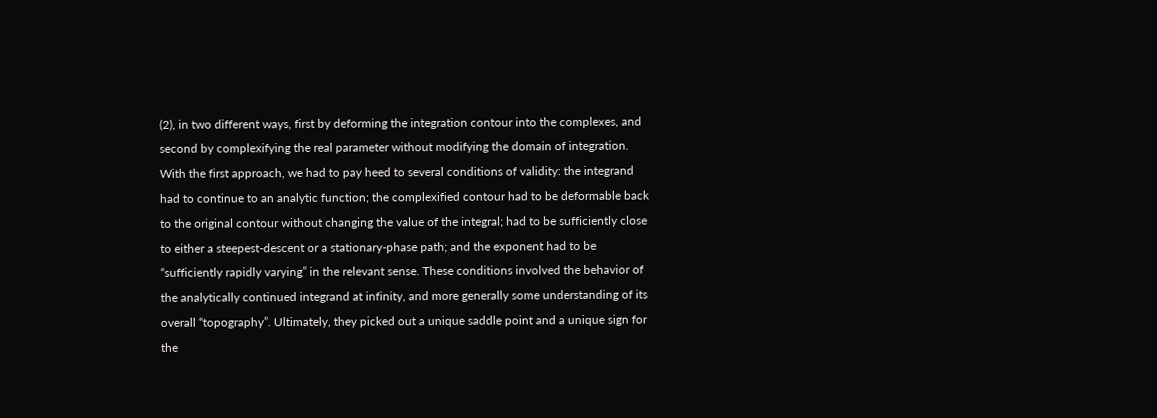(2), in two different ways, first by deforming the integration contour into the complexes, and second by complexifying the real parameter without modifying the domain of integration. With the first approach, we had to pay heed to several conditions of validity: the integrand had to continue to an analytic function; the complexified contour had to be deformable back to the original contour without changing the value of the integral; had to be sufficiently close to either a steepest-descent or a stationary-phase path; and the exponent had to be “sufficiently rapidly varying” in the relevant sense. These conditions involved the behavior of the analytically continued integrand at infinity, and more generally some understanding of its overall “topography”. Ultimately, they picked out a unique saddle point and a unique sign for the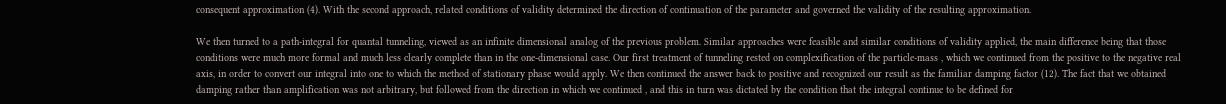consequent approximation (4). With the second approach, related conditions of validity determined the direction of continuation of the parameter and governed the validity of the resulting approximation.

We then turned to a path-integral for quantal tunneling, viewed as an infinite dimensional analog of the previous problem. Similar approaches were feasible and similar conditions of validity applied, the main difference being that those conditions were much more formal and much less clearly complete than in the one-dimensional case. Our first treatment of tunneling rested on complexification of the particle-mass , which we continued from the positive to the negative real axis, in order to convert our integral into one to which the method of stationary phase would apply. We then continued the answer back to positive and recognized our result as the familiar damping factor (12). The fact that we obtained damping rather than amplification was not arbitrary, but followed from the direction in which we continued , and this in turn was dictated by the condition that the integral continue to be defined for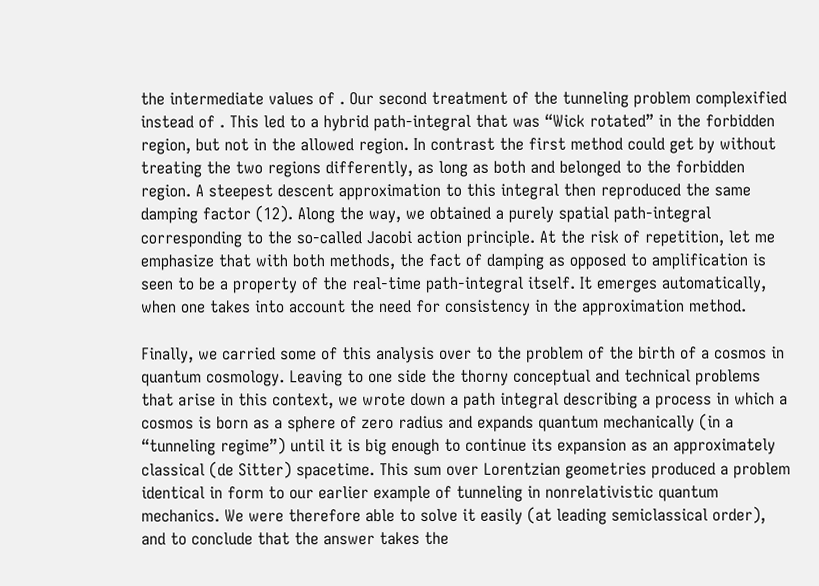the intermediate values of . Our second treatment of the tunneling problem complexified instead of . This led to a hybrid path-integral that was “Wick rotated” in the forbidden region, but not in the allowed region. In contrast the first method could get by without treating the two regions differently, as long as both and belonged to the forbidden region. A steepest descent approximation to this integral then reproduced the same damping factor (12). Along the way, we obtained a purely spatial path-integral corresponding to the so-called Jacobi action principle. At the risk of repetition, let me emphasize that with both methods, the fact of damping as opposed to amplification is seen to be a property of the real-time path-integral itself. It emerges automatically, when one takes into account the need for consistency in the approximation method.

Finally, we carried some of this analysis over to the problem of the birth of a cosmos in quantum cosmology. Leaving to one side the thorny conceptual and technical problems that arise in this context, we wrote down a path integral describing a process in which a cosmos is born as a sphere of zero radius and expands quantum mechanically (in a “tunneling regime”) until it is big enough to continue its expansion as an approximately classical (de Sitter) spacetime. This sum over Lorentzian geometries produced a problem identical in form to our earlier example of tunneling in nonrelativistic quantum mechanics. We were therefore able to solve it easily (at leading semiclassical order), and to conclude that the answer takes the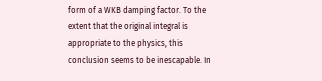form of a WKB damping factor. To the extent that the original integral is appropriate to the physics, this conclusion seems to be inescapable. In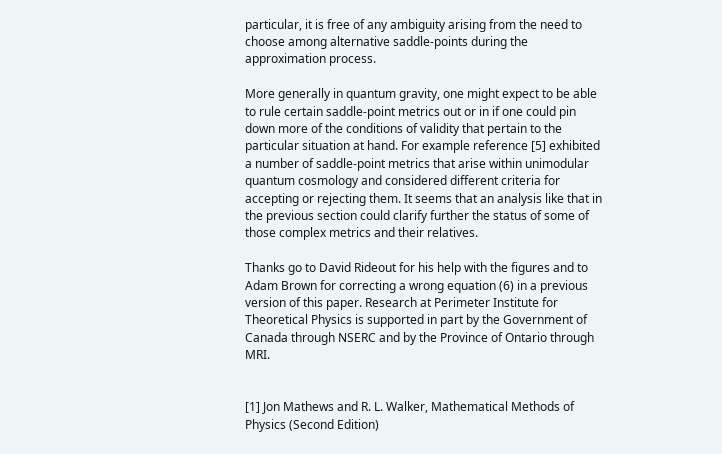particular, it is free of any ambiguity arising from the need to choose among alternative saddle-points during the approximation process.

More generally in quantum gravity, one might expect to be able to rule certain saddle-point metrics out or in if one could pin down more of the conditions of validity that pertain to the particular situation at hand. For example reference [5] exhibited a number of saddle-point metrics that arise within unimodular quantum cosmology and considered different criteria for accepting or rejecting them. It seems that an analysis like that in the previous section could clarify further the status of some of those complex metrics and their relatives.

Thanks go to David Rideout for his help with the figures and to Adam Brown for correcting a wrong equation (6) in a previous version of this paper. Research at Perimeter Institute for Theoretical Physics is supported in part by the Government of Canada through NSERC and by the Province of Ontario through MRI.


[1] Jon Mathews and R. L. Walker, Mathematical Methods of Physics (Second Edition)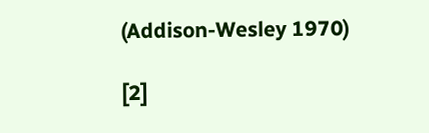(Addison-Wesley 1970)

[2]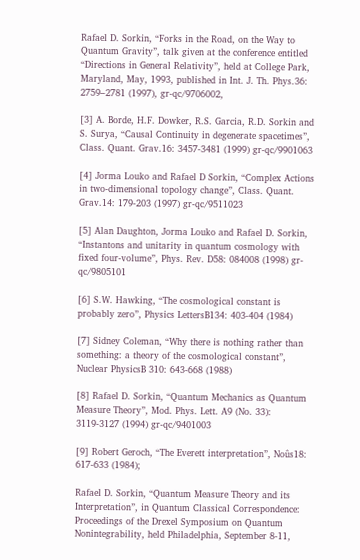Rafael D. Sorkin, “Forks in the Road, on the Way to Quantum Gravity”, talk given at the conference entitled “Directions in General Relativity”, held at College Park, Maryland, May, 1993, published in Int. J. Th. Phys.36: 2759–2781 (1997), gr-qc/9706002,

[3] A. Borde, H.F. Dowker, R.S. Garcia, R.D. Sorkin and S. Surya, “Causal Continuity in degenerate spacetimes”, Class. Quant. Grav.16: 3457-3481 (1999) gr-qc/9901063

[4] Jorma Louko and Rafael D Sorkin, “Complex Actions in two-dimensional topology change”, Class. Quant. Grav.14: 179-203 (1997) gr-qc/9511023

[5] Alan Daughton, Jorma Louko and Rafael D. Sorkin, “Instantons and unitarity in quantum cosmology with fixed four-volume”, Phys. Rev. D58: 084008 (1998) gr-qc/9805101

[6] S.W. Hawking, “The cosmological constant is probably zero”, Physics LettersB134: 403-404 (1984)

[7] Sidney Coleman, “Why there is nothing rather than something: a theory of the cosmological constant”, Nuclear PhysicsB 310: 643-668 (1988)

[8] Rafael D. Sorkin, “Quantum Mechanics as Quantum Measure Theory”, Mod. Phys. Lett. A9 (No. 33): 3119-3127 (1994) gr-qc/9401003

[9] Robert Geroch, “The Everett interpretation”, Noûs18: 617-633 (1984);

Rafael D. Sorkin, “Quantum Measure Theory and its Interpretation”, in Quantum Classical Correspondence: Proceedings of the Drexel Symposium on Quantum Nonintegrability, held Philadelphia, September 8-11,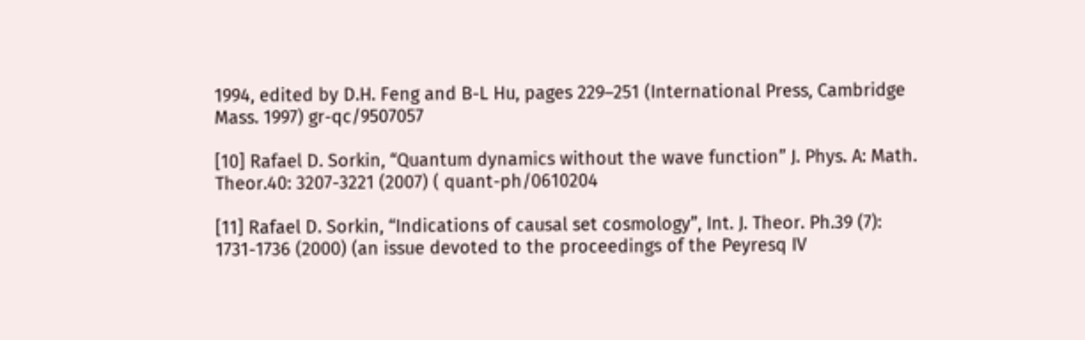1994, edited by D.H. Feng and B-L Hu, pages 229–251 (International Press, Cambridge Mass. 1997) gr-qc/9507057

[10] Rafael D. Sorkin, “Quantum dynamics without the wave function” J. Phys. A: Math. Theor.40: 3207-3221 (2007) ( quant-ph/0610204

[11] Rafael D. Sorkin, “Indications of causal set cosmology”, Int. J. Theor. Ph.39 (7): 1731-1736 (2000) (an issue devoted to the proceedings of the Peyresq IV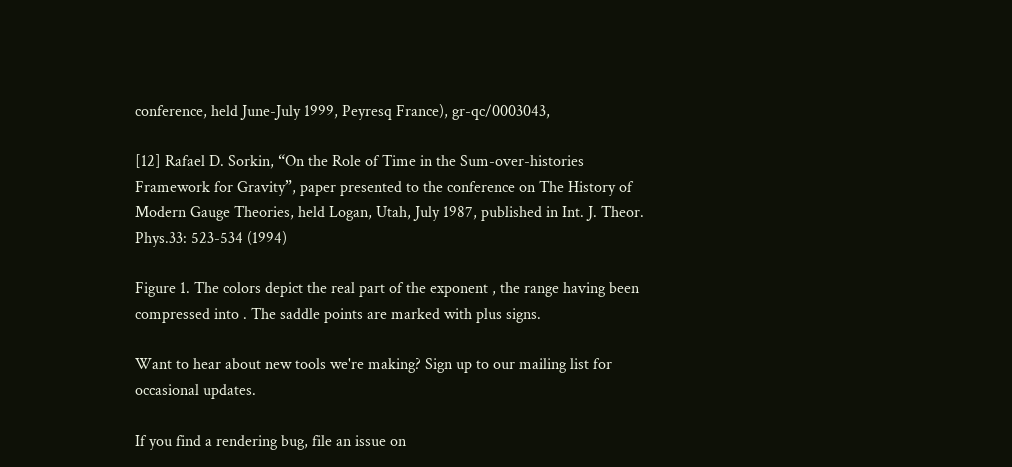conference, held June-July 1999, Peyresq France), gr-qc/0003043,

[12] Rafael D. Sorkin, “On the Role of Time in the Sum-over-histories Framework for Gravity”, paper presented to the conference on The History of Modern Gauge Theories, held Logan, Utah, July 1987, published in Int. J. Theor. Phys.33: 523-534 (1994)

Figure 1. The colors depict the real part of the exponent , the range having been compressed into . The saddle points are marked with plus signs.

Want to hear about new tools we're making? Sign up to our mailing list for occasional updates.

If you find a rendering bug, file an issue on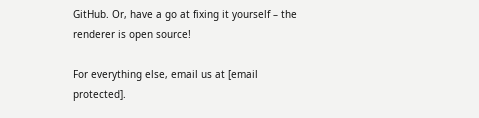GitHub. Or, have a go at fixing it yourself – the renderer is open source!

For everything else, email us at [email protected].